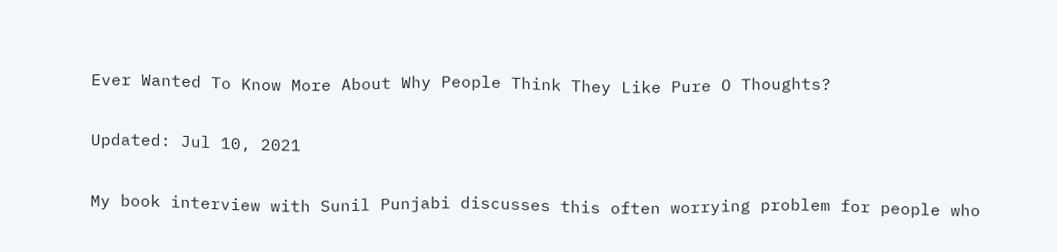Ever Wanted To Know More About Why People Think They Like Pure O Thoughts?

Updated: Jul 10, 2021

My book interview with Sunil Punjabi discusses this often worrying problem for people who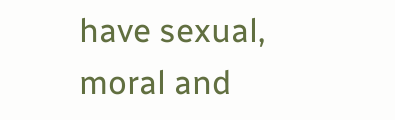have sexual, moral and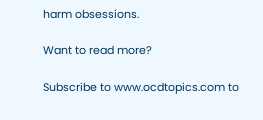harm obsessions.

Want to read more?

Subscribe to www.ocdtopics.com to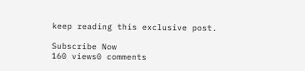keep reading this exclusive post.

Subscribe Now
160 views0 comments